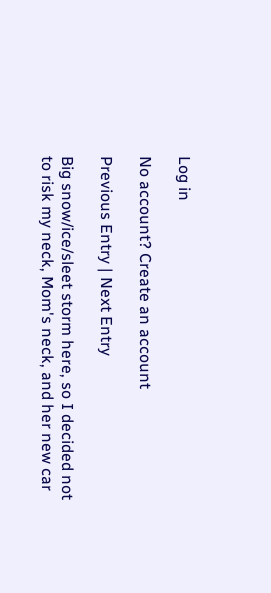Log in

No account? Create an account

Previous Entry | Next Entry

Big snow/ice/sleet storm here, so I decided not to risk my neck, Mom's neck, and her new car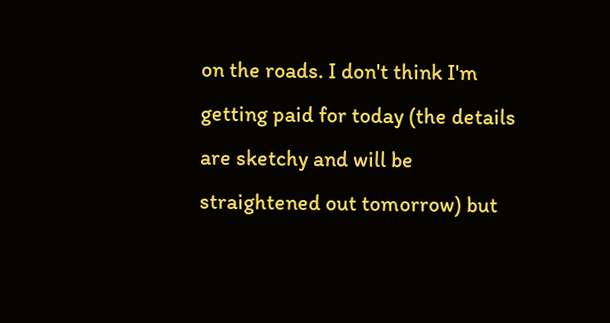on the roads. I don't think I'm getting paid for today (the details are sketchy and will be straightened out tomorrow) but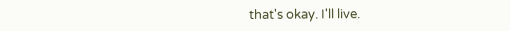that's okay. I'll live.